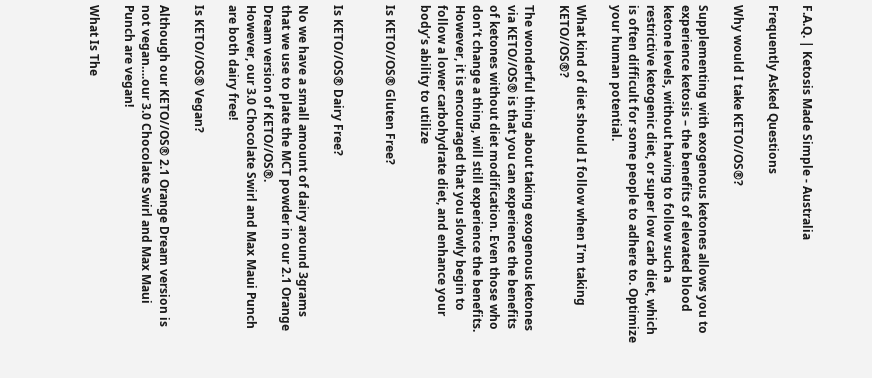F.A.Q. | Ketosis Made Simple - Australia

Frequently Asked Questions

Why would I take KETO//OS®?

Supplementing with exogenous ketones allows you to experience ketosis – the benefits of elevated blood ketone levels, without having to follow such a restrictive ketogenic diet, or super low carb diet, which is often difficult for some people to adhere to. Optimize your human potential.

What kind of diet should I follow when I’m taking KETO//OS®?

The wonderful thing about taking exogenous ketones via KETO//OS® is that you can experience the benefits of ketones without diet modification. Even those who don’t change a thing, will still experience the benefits. However, it is encouraged that you slowly begin to follow a lower carbohydrate diet, and enhance your body’s ability to utilize

Is KETO//OS® Gluten Free?


Is KETO//OS® Dairy Free?

No we have a small amount of dairy around 3grams that we use to plate the MCT powder in our 2.1 Orange Dream version of KETO//OS®.
However, our 3.0 Chocolate Swirl and Max Maui Punch are both dairy free!

Is KETO//OS® Vegan?

Although our KETO//OS® 2.1 Orange Dream version is not vegan….our 3.0 Chocolate Swirl and Max Maui Punch are vegan!

What Is The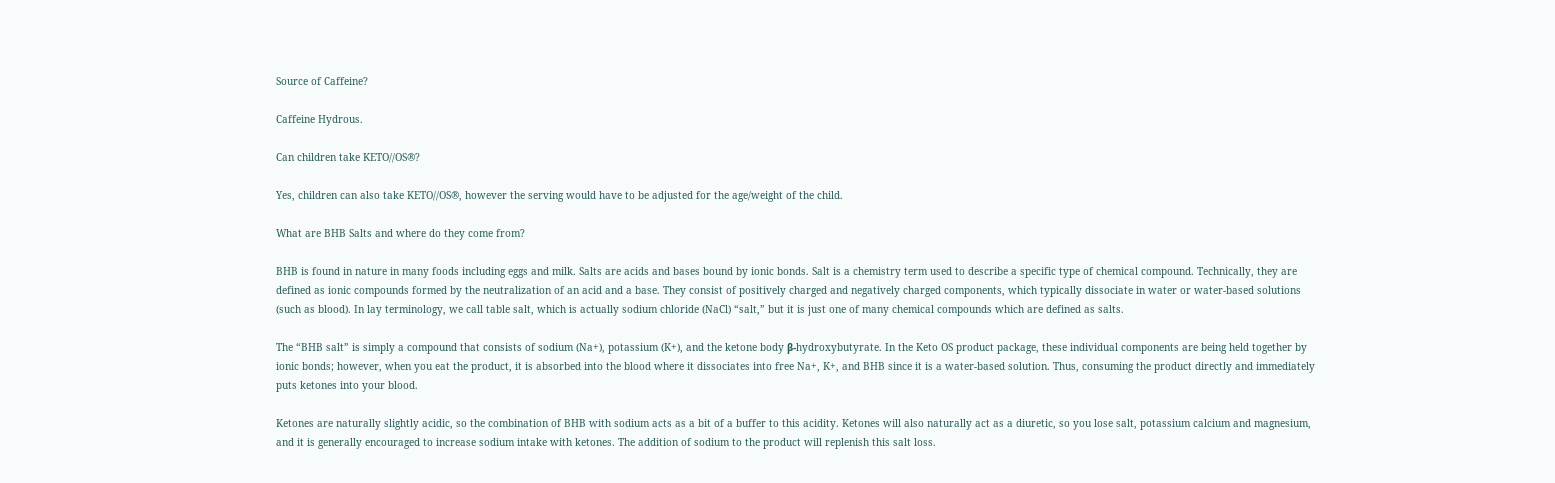Source of Caffeine?

Caffeine Hydrous.

Can children take KETO//OS®?

Yes, children can also take KETO//OS®, however the serving would have to be adjusted for the age/weight of the child.

What are BHB Salts and where do they come from?

BHB is found in nature in many foods including eggs and milk. Salts are acids and bases bound by ionic bonds. Salt is a chemistry term used to describe a specific type of chemical compound. Technically, they are defined as ionic compounds formed by the neutralization of an acid and a base. They consist of positively charged and negatively charged components, which typically dissociate in water or water-based solutions (such as blood). In lay terminology, we call table salt, which is actually sodium chloride (NaCl) “salt,” but it is just one of many chemical compounds which are defined as salts.

The “BHB salt” is simply a compound that consists of sodium (Na+), potassium (K+), and the ketone body β-hydroxybutyrate. In the Keto OS product package, these individual components are being held together by ionic bonds; however, when you eat the product, it is absorbed into the blood where it dissociates into free Na+, K+, and BHB since it is a water-based solution. Thus, consuming the product directly and immediately puts ketones into your blood.

Ketones are naturally slightly acidic, so the combination of BHB with sodium acts as a bit of a buffer to this acidity. Ketones will also naturally act as a diuretic, so you lose salt, potassium calcium and magnesium, and it is generally encouraged to increase sodium intake with ketones. The addition of sodium to the product will replenish this salt loss.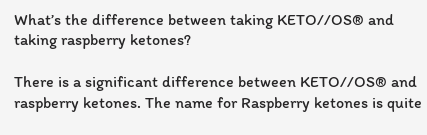What’s the difference between taking KETO//OS® and taking raspberry ketones?

There is a significant difference between KETO//OS® and raspberry ketones. The name for Raspberry ketones is quite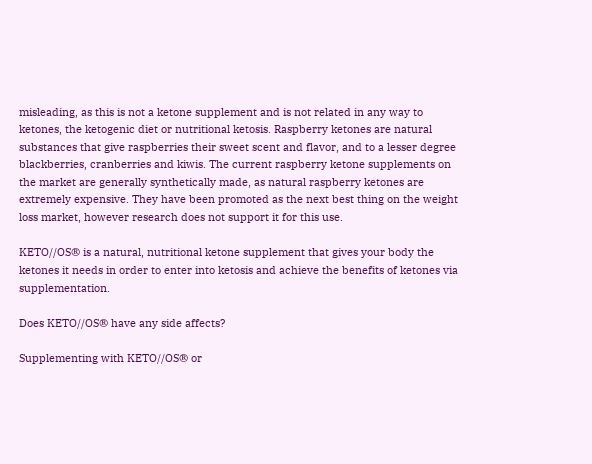misleading, as this is not a ketone supplement and is not related in any way to ketones, the ketogenic diet or nutritional ketosis. Raspberry ketones are natural substances that give raspberries their sweet scent and flavor, and to a lesser degree blackberries, cranberries and kiwis. The current raspberry ketone supplements on the market are generally synthetically made, as natural raspberry ketones are extremely expensive. They have been promoted as the next best thing on the weight loss market, however research does not support it for this use.

KETO//OS® is a natural, nutritional ketone supplement that gives your body the ketones it needs in order to enter into ketosis and achieve the benefits of ketones via supplementation.

Does KETO//OS® have any side affects?

Supplementing with KETO//OS® or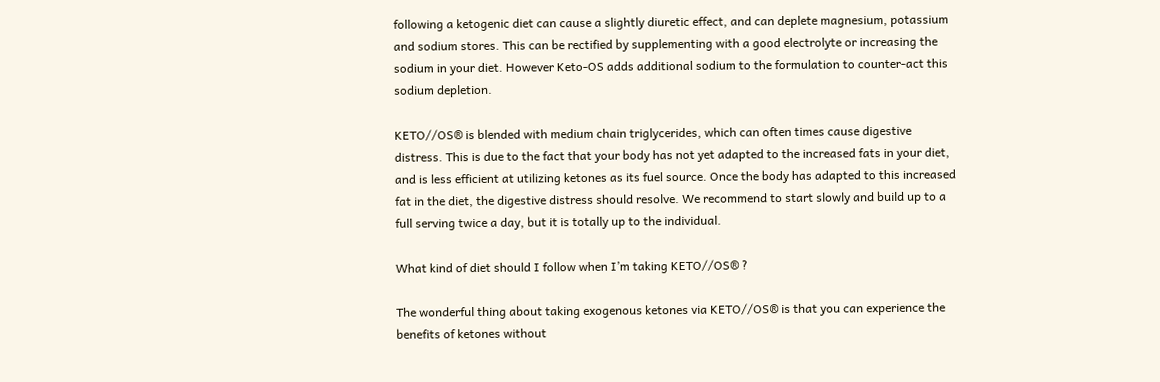following a ketogenic diet can cause a slightly diuretic effect, and can deplete magnesium, potassium and sodium stores. This can be rectified by supplementing with a good electrolyte or increasing the sodium in your diet. However Keto-OS adds additional sodium to the formulation to counter-act this sodium depletion.

KETO//OS® is blended with medium chain triglycerides, which can often times cause digestive distress. This is due to the fact that your body has not yet adapted to the increased fats in your diet, and is less efficient at utilizing ketones as its fuel source. Once the body has adapted to this increased fat in the diet, the digestive distress should resolve. We recommend to start slowly and build up to a full serving twice a day, but it is totally up to the individual.

What kind of diet should I follow when I’m taking KETO//OS® ?

The wonderful thing about taking exogenous ketones via KETO//OS® is that you can experience the benefits of ketones without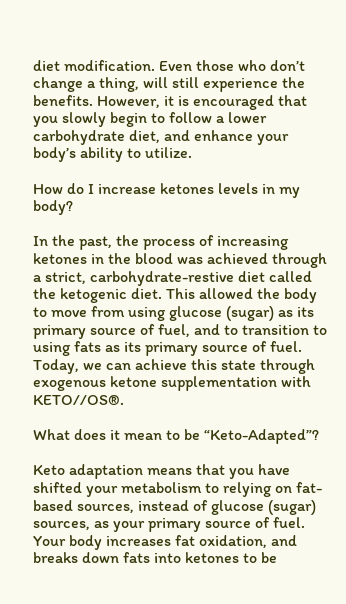diet modification. Even those who don’t change a thing, will still experience the benefits. However, it is encouraged that you slowly begin to follow a lower carbohydrate diet, and enhance your body’s ability to utilize.

How do I increase ketones levels in my body?

In the past, the process of increasing ketones in the blood was achieved through a strict, carbohydrate-restive diet called the ketogenic diet. This allowed the body to move from using glucose (sugar) as its primary source of fuel, and to transition to using fats as its primary source of fuel. Today, we can achieve this state through exogenous ketone supplementation with KETO//OS®.

What does it mean to be “Keto-Adapted”?

Keto adaptation means that you have shifted your metabolism to relying on fat-based sources, instead of glucose (sugar) sources, as your primary source of fuel. Your body increases fat oxidation, and breaks down fats into ketones to be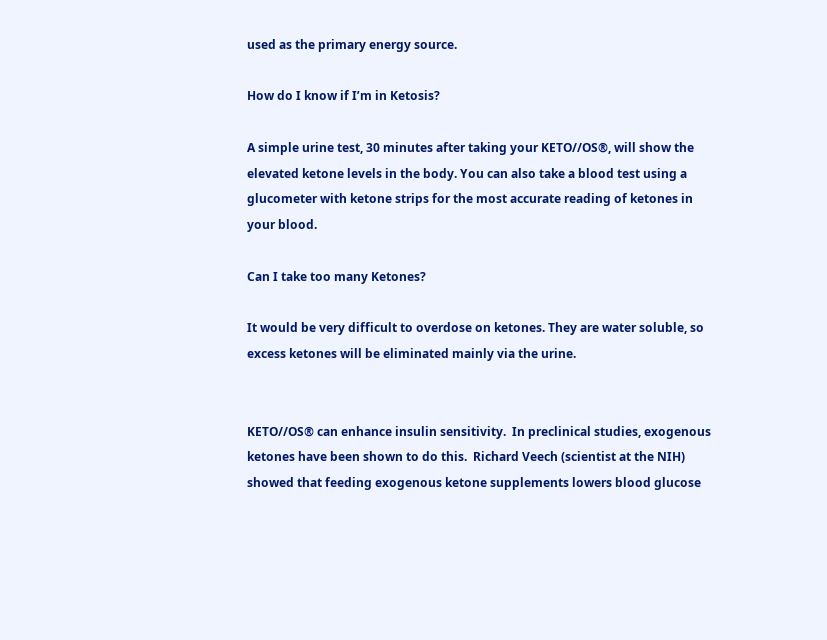used as the primary energy source.

How do I know if I’m in Ketosis?

A simple urine test, 30 minutes after taking your KETO//OS®, will show the elevated ketone levels in the body. You can also take a blood test using a glucometer with ketone strips for the most accurate reading of ketones in your blood.

Can I take too many Ketones?

It would be very difficult to overdose on ketones. They are water soluble, so excess ketones will be eliminated mainly via the urine.


KETO//OS® can enhance insulin sensitivity.  In preclinical studies, exogenous ketones have been shown to do this.  Richard Veech (scientist at the NIH) showed that feeding exogenous ketone supplements lowers blood glucose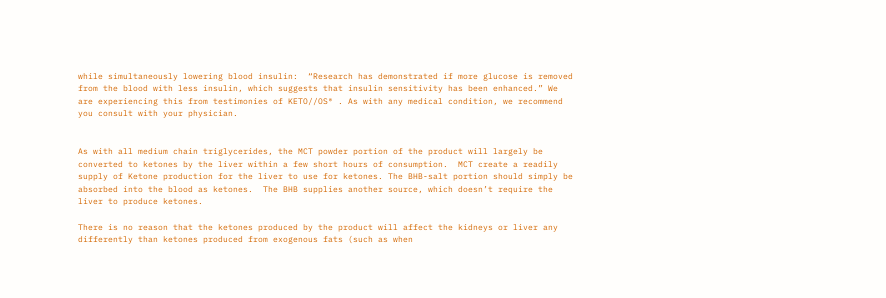while simultaneously lowering blood insulin:  “Research has demonstrated if more glucose is removed from the blood with less insulin, which suggests that insulin sensitivity has been enhanced.” We are experiencing this from testimonies of KETO//OS® . As with any medical condition, we recommend you consult with your physician.


As with all medium chain triglycerides, the MCT powder portion of the product will largely be converted to ketones by the liver within a few short hours of consumption.  MCT create a readily supply of Ketone production for the liver to use for ketones. The BHB-salt portion should simply be absorbed into the blood as ketones.  The BHB supplies another source, which doesn’t require the liver to produce ketones.

There is no reason that the ketones produced by the product will affect the kidneys or liver any differently than ketones produced from exogenous fats (such as when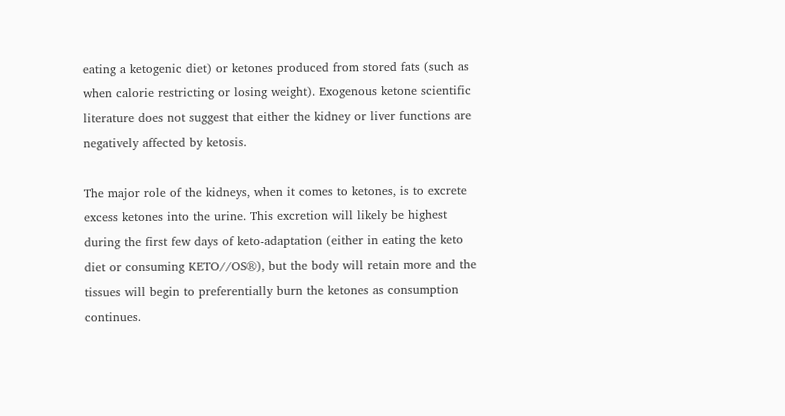eating a ketogenic diet) or ketones produced from stored fats (such as when calorie restricting or losing weight). Exogenous ketone scientific literature does not suggest that either the kidney or liver functions are negatively affected by ketosis.

The major role of the kidneys, when it comes to ketones, is to excrete excess ketones into the urine. This excretion will likely be highest during the first few days of keto-adaptation (either in eating the keto diet or consuming KETO//OS®), but the body will retain more and the tissues will begin to preferentially burn the ketones as consumption continues.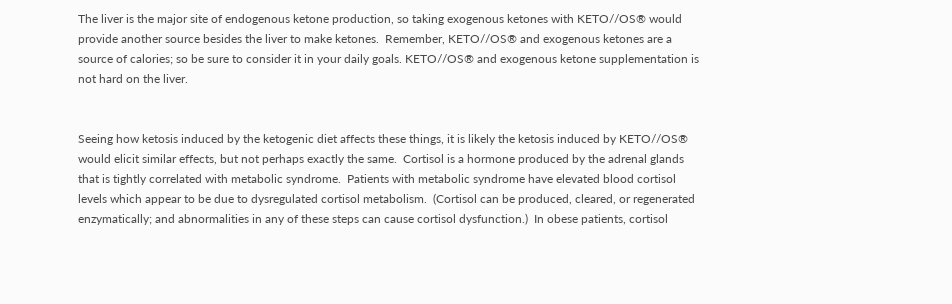The liver is the major site of endogenous ketone production, so taking exogenous ketones with KETO//OS® would provide another source besides the liver to make ketones.  Remember, KETO//OS® and exogenous ketones are a source of calories; so be sure to consider it in your daily goals. KETO//OS® and exogenous ketone supplementation is not hard on the liver.


Seeing how ketosis induced by the ketogenic diet affects these things, it is likely the ketosis induced by KETO//OS® would elicit similar effects, but not perhaps exactly the same.  Cortisol is a hormone produced by the adrenal glands that is tightly correlated with metabolic syndrome.  Patients with metabolic syndrome have elevated blood cortisol levels which appear to be due to dysregulated cortisol metabolism.  (Cortisol can be produced, cleared, or regenerated enzymatically; and abnormalities in any of these steps can cause cortisol dysfunction.)  In obese patients, cortisol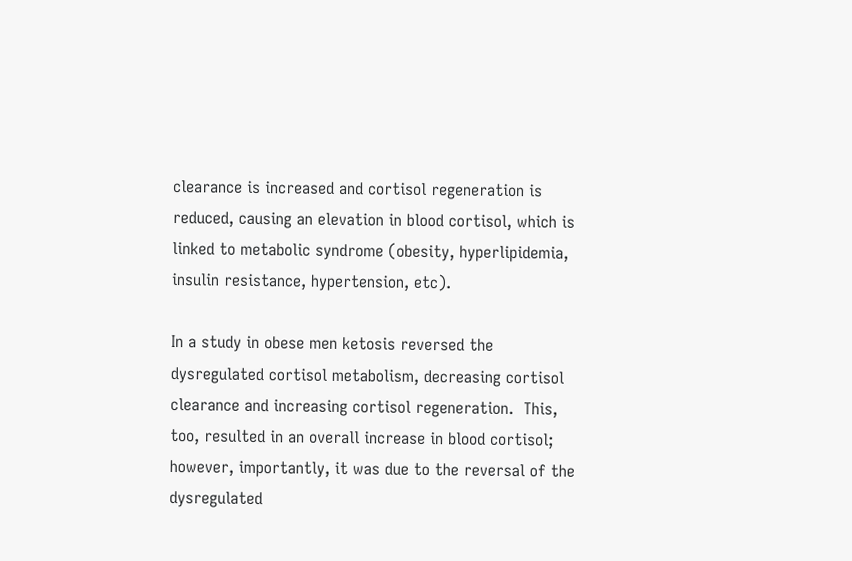clearance is increased and cortisol regeneration is reduced, causing an elevation in blood cortisol, which is linked to metabolic syndrome (obesity, hyperlipidemia, insulin resistance, hypertension, etc).

In a study in obese men ketosis reversed the dysregulated cortisol metabolism, decreasing cortisol clearance and increasing cortisol regeneration.  This, too, resulted in an overall increase in blood cortisol; however, importantly, it was due to the reversal of the dysregulated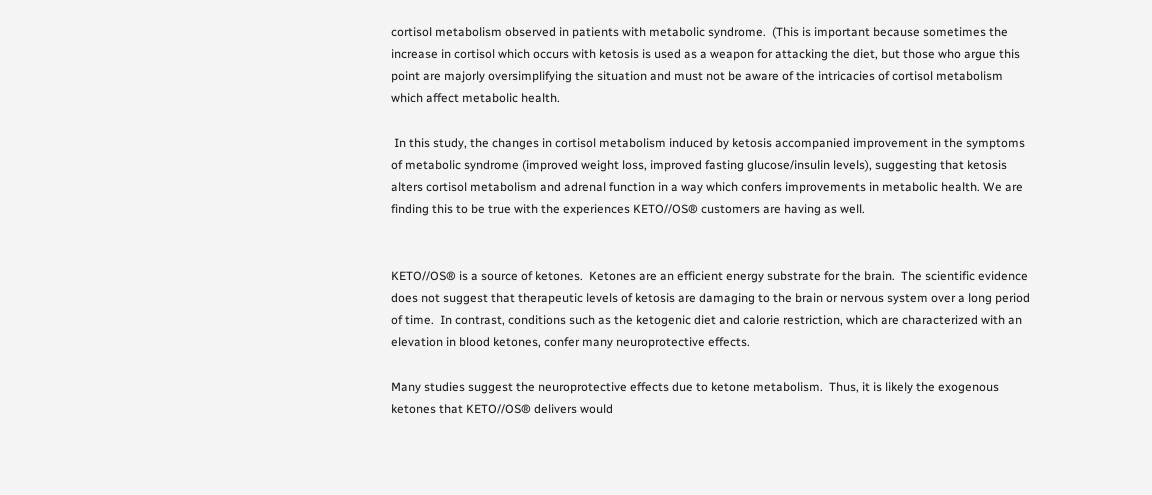cortisol metabolism observed in patients with metabolic syndrome.  (This is important because sometimes the increase in cortisol which occurs with ketosis is used as a weapon for attacking the diet, but those who argue this point are majorly oversimplifying the situation and must not be aware of the intricacies of cortisol metabolism which affect metabolic health.

 In this study, the changes in cortisol metabolism induced by ketosis accompanied improvement in the symptoms of metabolic syndrome (improved weight loss, improved fasting glucose/insulin levels), suggesting that ketosis alters cortisol metabolism and adrenal function in a way which confers improvements in metabolic health. We are finding this to be true with the experiences KETO//OS® customers are having as well.


KETO//OS® is a source of ketones.  Ketones are an efficient energy substrate for the brain.  The scientific evidence does not suggest that therapeutic levels of ketosis are damaging to the brain or nervous system over a long period of time.  In contrast, conditions such as the ketogenic diet and calorie restriction, which are characterized with an elevation in blood ketones, confer many neuroprotective effects.

Many studies suggest the neuroprotective effects due to ketone metabolism.  Thus, it is likely the exogenous ketones that KETO//OS® delivers would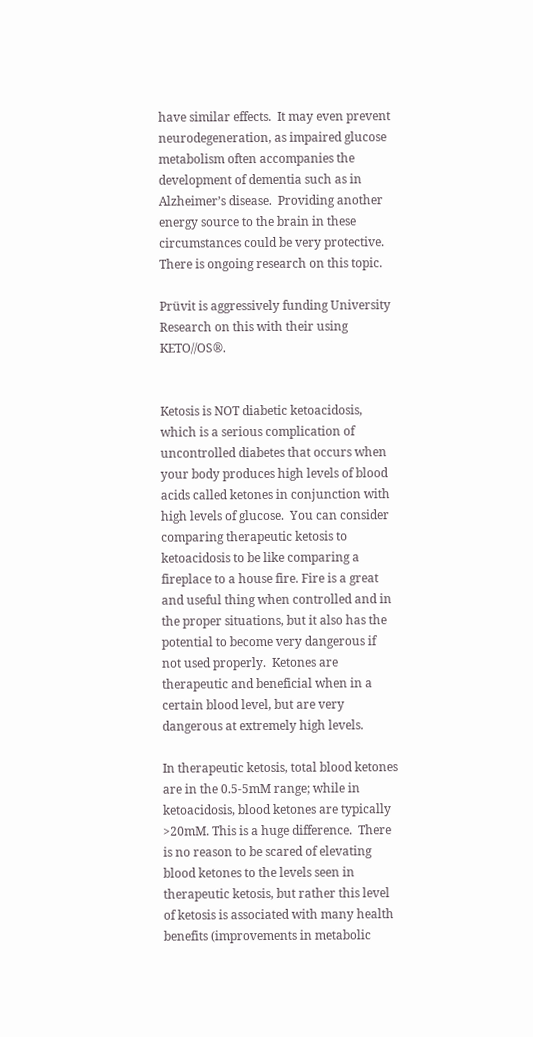have similar effects.  It may even prevent neurodegeneration, as impaired glucose metabolism often accompanies the development of dementia such as in Alzheimer’s disease.  Providing another energy source to the brain in these circumstances could be very protective.  There is ongoing research on this topic.

Prüvit is aggressively funding University Research on this with their using KETO//OS®.


Ketosis is NOT diabetic ketoacidosis, which is a serious complication of uncontrolled diabetes that occurs when your body produces high levels of blood acids called ketones in conjunction with high levels of glucose.  You can consider comparing therapeutic ketosis to ketoacidosis to be like comparing a fireplace to a house fire. Fire is a great and useful thing when controlled and in the proper situations, but it also has the potential to become very dangerous if not used properly.  Ketones are therapeutic and beneficial when in a certain blood level, but are very dangerous at extremely high levels.

In therapeutic ketosis, total blood ketones are in the 0.5-5mM range; while in ketoacidosis, blood ketones are typically >20mM. This is a huge difference.  There is no reason to be scared of elevating blood ketones to the levels seen in therapeutic ketosis, but rather this level of ketosis is associated with many health benefits (improvements in metabolic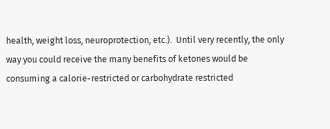health, weight loss, neuroprotection, etc.).  Until very recently, the only way you could receive the many benefits of ketones would be consuming a calorie-restricted or carbohydrate restricted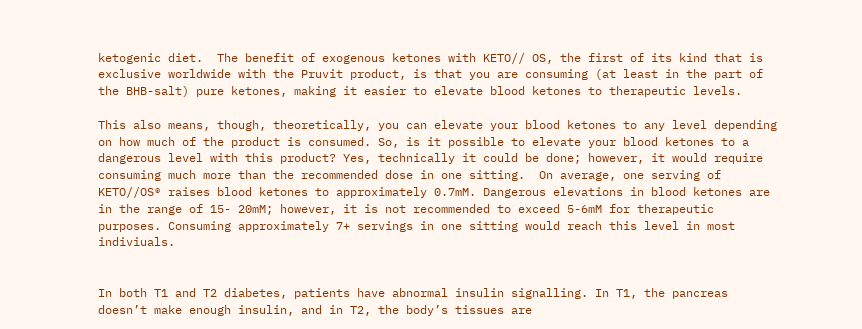ketogenic diet.  The benefit of exogenous ketones with KETO// OS, the first of its kind that is exclusive worldwide with the Pruvit product, is that you are consuming (at least in the part of the BHB-salt) pure ketones, making it easier to elevate blood ketones to therapeutic levels.

This also means, though, theoretically, you can elevate your blood ketones to any level depending on how much of the product is consumed. So, is it possible to elevate your blood ketones to a dangerous level with this product? Yes, technically it could be done; however, it would require consuming much more than the recommended dose in one sitting.  On average, one serving of KETO//OS® raises blood ketones to approximately 0.7mM. Dangerous elevations in blood ketones are in the range of 15- 20mM; however, it is not recommended to exceed 5-6mM for therapeutic purposes. Consuming approximately 7+ servings in one sitting would reach this level in most indiviuals.


In both T1 and T2 diabetes, patients have abnormal insulin signalling. In T1, the pancreas doesn’t make enough insulin, and in T2, the body’s tissues are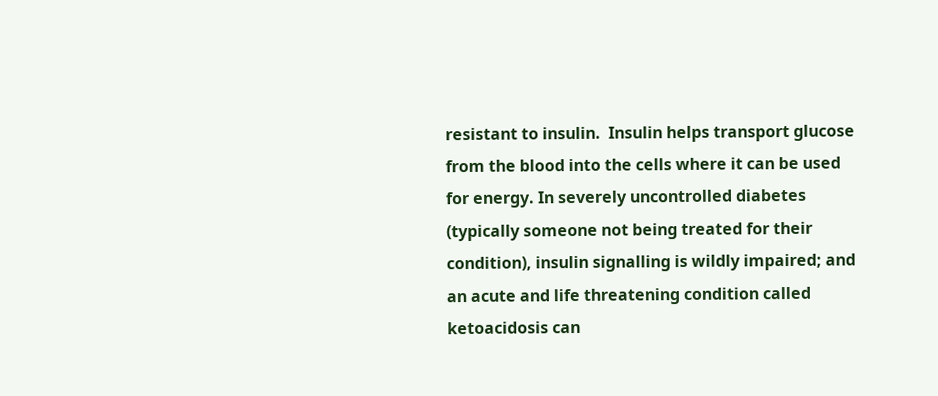resistant to insulin.  Insulin helps transport glucose from the blood into the cells where it can be used for energy. In severely uncontrolled diabetes (typically someone not being treated for their condition), insulin signalling is wildly impaired; and an acute and life threatening condition called ketoacidosis can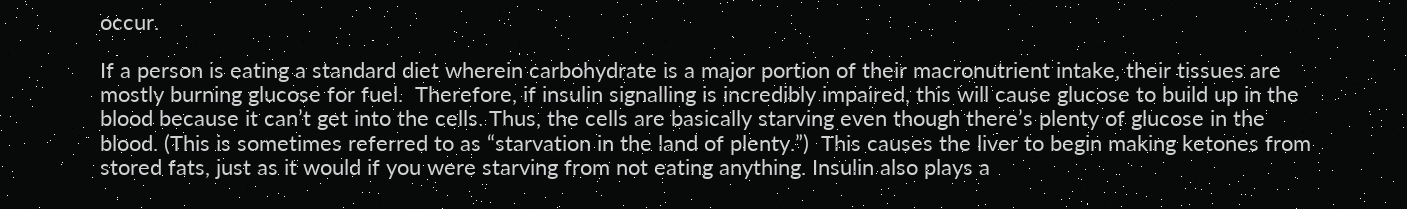occur.

If a person is eating a standard diet wherein carbohydrate is a major portion of their macronutrient intake, their tissues are mostly burning glucose for fuel.  Therefore, if insulin signalling is incredibly impaired, this will cause glucose to build up in the blood because it can’t get into the cells. Thus, the cells are basically starving even though there’s plenty of glucose in the blood. (This is sometimes referred to as “starvation in the land of plenty.”)  This causes the liver to begin making ketones from stored fats, just as it would if you were starving from not eating anything. Insulin also plays a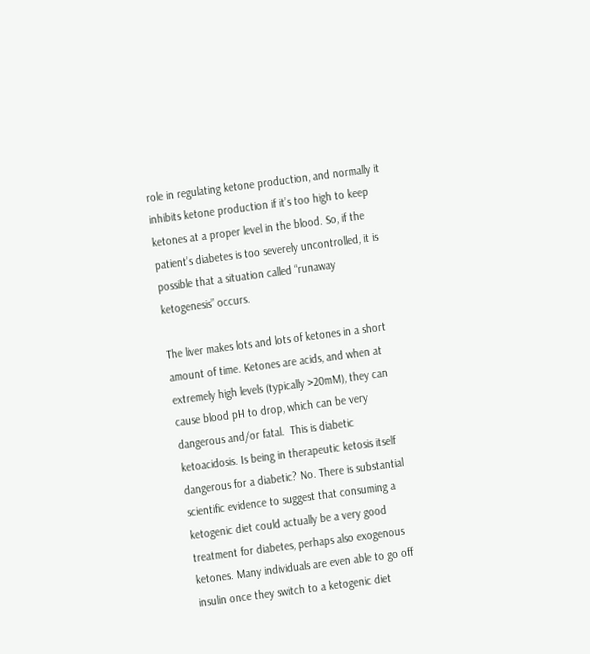role in regulating ketone production, and normally it inhibits ketone production if it’s too high to keep ketones at a proper level in the blood. So, if the patient’s diabetes is too severely uncontrolled, it is possible that a situation called “runaway ketogenesis” occurs.

The liver makes lots and lots of ketones in a short amount of time. Ketones are acids, and when at extremely high levels (typically >20mM), they can cause blood pH to drop, which can be very dangerous and/or fatal.  This is diabetic ketoacidosis. Is being in therapeutic ketosis itself dangerous for a diabetic? No. There is substantial scientific evidence to suggest that consuming a ketogenic diet could actually be a very good treatment for diabetes, perhaps also exogenous ketones. Many individuals are even able to go off insulin once they switch to a ketogenic diet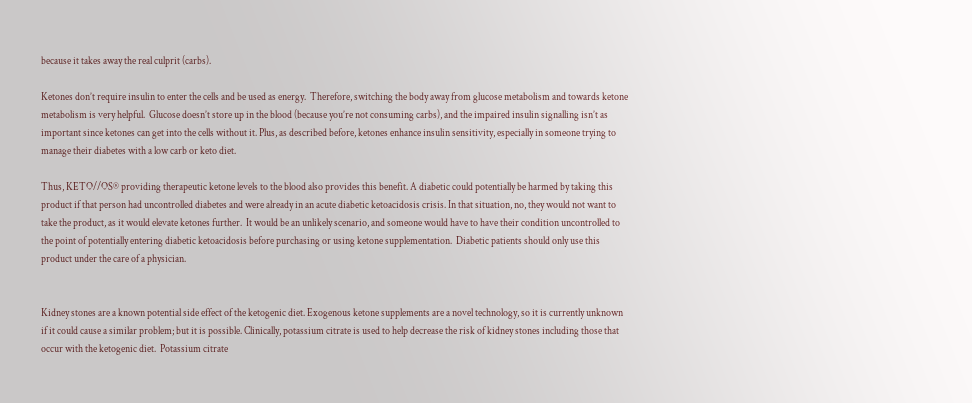because it takes away the real culprit (carbs).

Ketones don’t require insulin to enter the cells and be used as energy.  Therefore, switching the body away from glucose metabolism and towards ketone metabolism is very helpful.  Glucose doesn’t store up in the blood (because you’re not consuming carbs), and the impaired insulin signalling isn’t as important since ketones can get into the cells without it. Plus, as described before, ketones enhance insulin sensitivity, especially in someone trying to manage their diabetes with a low carb or keto diet.

Thus, KETO//OS® providing therapeutic ketone levels to the blood also provides this benefit. A diabetic could potentially be harmed by taking this product if that person had uncontrolled diabetes and were already in an acute diabetic ketoacidosis crisis. In that situation, no, they would not want to take the product, as it would elevate ketones further.  It would be an unlikely scenario, and someone would have to have their condition uncontrolled to the point of potentially entering diabetic ketoacidosis before purchasing or using ketone supplementation.  Diabetic patients should only use this product under the care of a physician.


Kidney stones are a known potential side effect of the ketogenic diet. Exogenous ketone supplements are a novel technology, so it is currently unknown if it could cause a similar problem; but it is possible. Clinically, potassium citrate is used to help decrease the risk of kidney stones including those that occur with the ketogenic diet.  Potassium citrate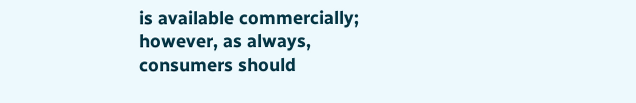is available commercially; however, as always, consumers should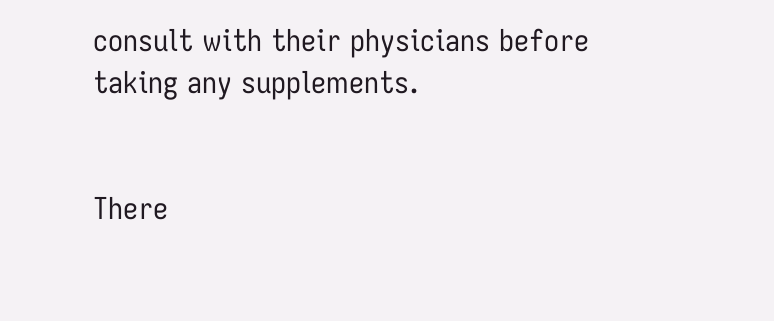consult with their physicians before taking any supplements.


There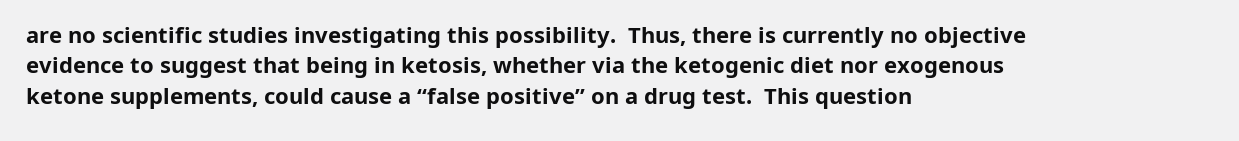are no scientific studies investigating this possibility.  Thus, there is currently no objective evidence to suggest that being in ketosis, whether via the ketogenic diet nor exogenous ketone supplements, could cause a “false positive” on a drug test.  This question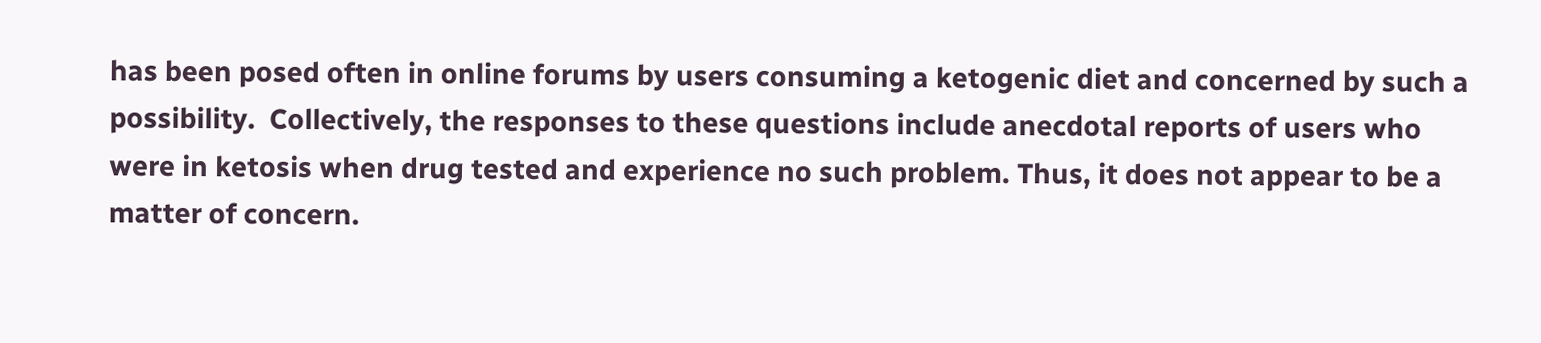has been posed often in online forums by users consuming a ketogenic diet and concerned by such a possibility.  Collectively, the responses to these questions include anecdotal reports of users who were in ketosis when drug tested and experience no such problem. Thus, it does not appear to be a matter of concern.